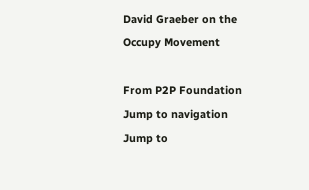David Graeber on the Occupy Movement

From P2P Foundation
Jump to navigation Jump to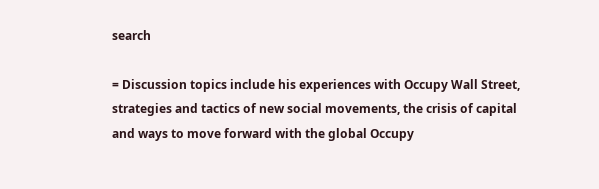search

= Discussion topics include his experiences with Occupy Wall Street, strategies and tactics of new social movements, the crisis of capital and ways to move forward with the global Occupy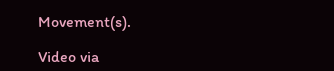Movement(s).

Video via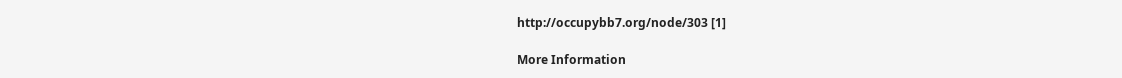http://occupybb7.org/node/303 [1]

More Information